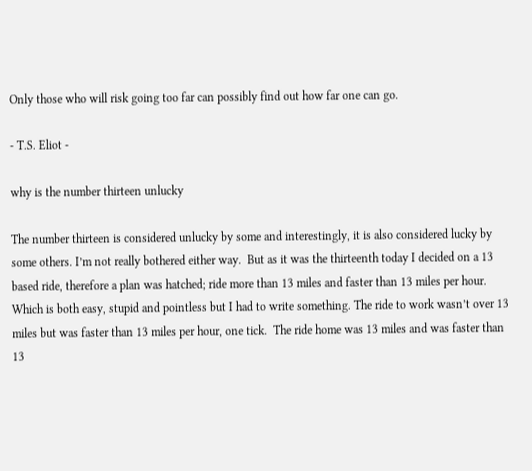Only those who will risk going too far can possibly find out how far one can go.

- T.S. Eliot -

why is the number thirteen unlucky

The number thirteen is considered unlucky by some and interestingly, it is also considered lucky by some others. I’m not really bothered either way.  But as it was the thirteenth today I decided on a 13 based ride, therefore a plan was hatched; ride more than 13 miles and faster than 13 miles per hour. Which is both easy, stupid and pointless but I had to write something. The ride to work wasn’t over 13 miles but was faster than 13 miles per hour, one tick.  The ride home was 13 miles and was faster than 13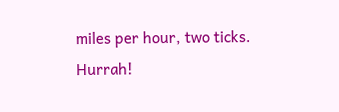miles per hour, two ticks. Hurrah!